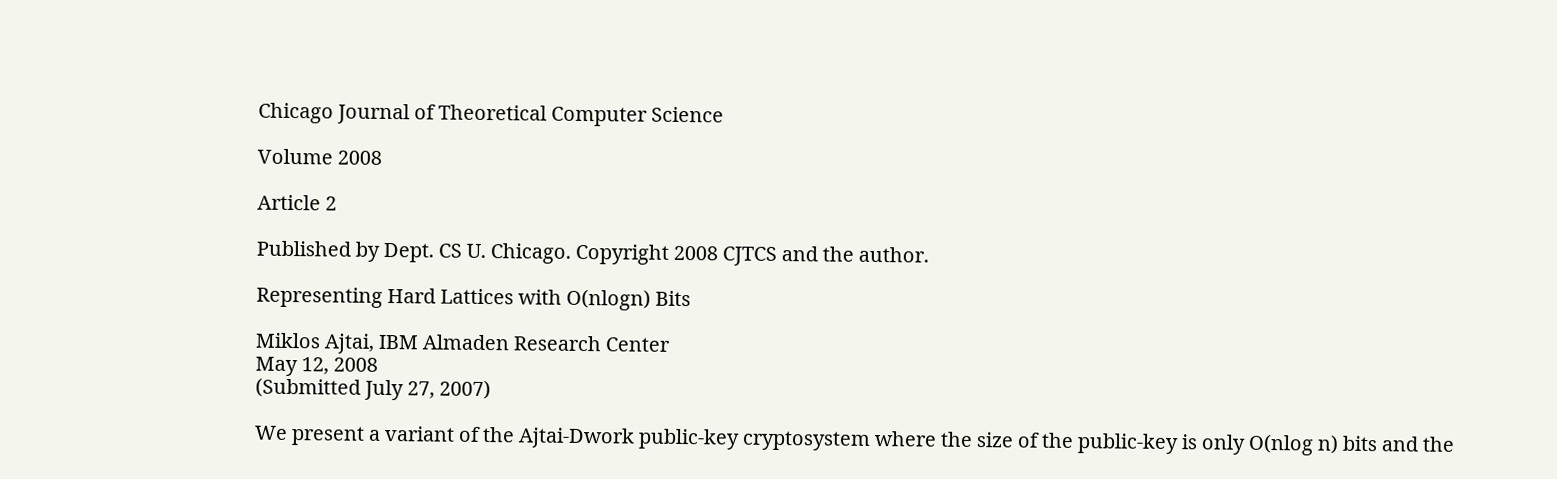Chicago Journal of Theoretical Computer Science

Volume 2008

Article 2

Published by Dept. CS U. Chicago. Copyright 2008 CJTCS and the author.

Representing Hard Lattices with O(nlogn) Bits

Miklos Ajtai, IBM Almaden Research Center
May 12, 2008
(Submitted July 27, 2007)

We present a variant of the Ajtai-Dwork public-key cryptosystem where the size of the public-key is only O(nlog n) bits and the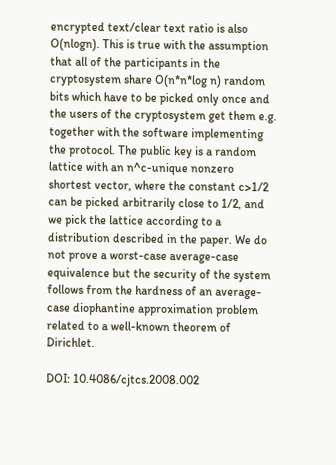encrypted text/clear text ratio is also O(nlogn). This is true with the assumption that all of the participants in the cryptosystem share O(n*n*log n) random bits which have to be picked only once and the users of the cryptosystem get them e.g. together with the software implementing the protocol. The public key is a random lattice with an n^c-unique nonzero shortest vector, where the constant c>1/2 can be picked arbitrarily close to 1/2, and we pick the lattice according to a distribution described in the paper. We do not prove a worst-case average-case equivalence but the security of the system follows from the hardness of an average-case diophantine approximation problem related to a well-known theorem of Dirichlet.

DOI: 10.4086/cjtcs.2008.002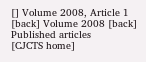[] Volume 2008, Article 1
[back] Volume 2008 [back] Published articles
[CJCTS home]